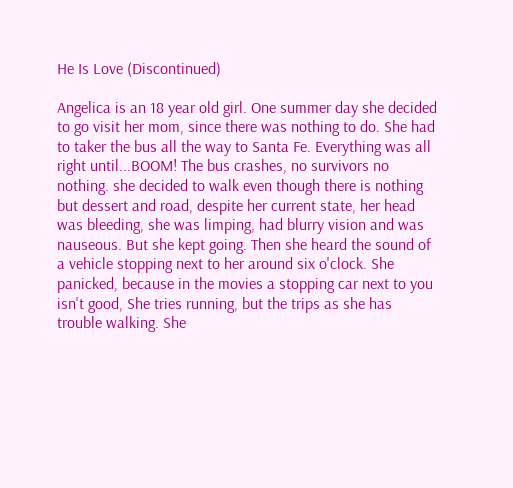He Is Love (Discontinued)

Angelica is an 18 year old girl. One summer day she decided to go visit her mom, since there was nothing to do. She had to taker the bus all the way to Santa Fe. Everything was all right until...BOOM! The bus crashes, no survivors no nothing. she decided to walk even though there is nothing but dessert and road, despite her current state, her head was bleeding, she was limping, had blurry vision and was nauseous. But she kept going. Then she heard the sound of a vehicle stopping next to her around six o'clock. She panicked, because in the movies a stopping car next to you isn't good, She tries running, but the trips as she has trouble walking. She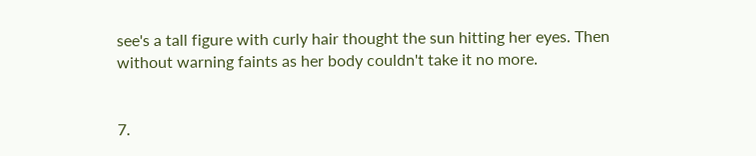see's a tall figure with curly hair thought the sun hitting her eyes. Then without warning faints as her body couldn't take it no more.


7.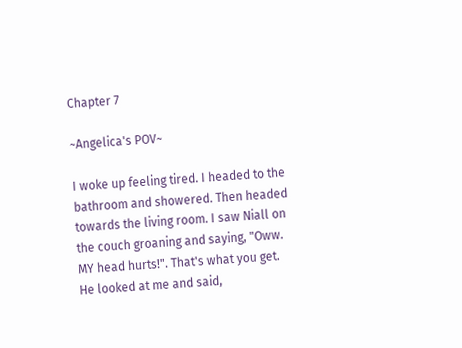Chapter 7

~Angelica's POV~

I woke up feeling tired. I headed to the bathroom and showered. Then headed towards the living room. I saw Niall on the couch groaning and saying, "Oww. MY head hurts!". That's what you get. He looked at me and said,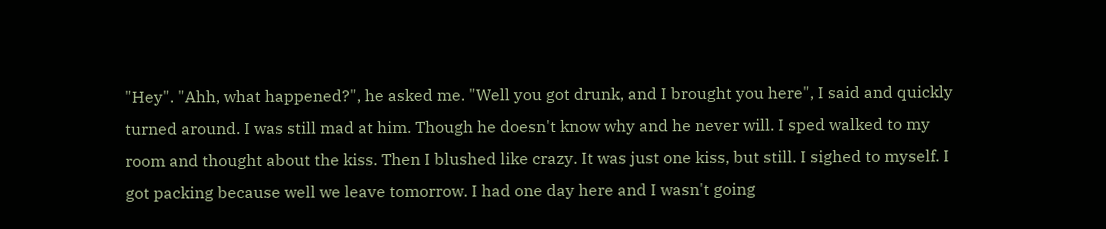"Hey". "Ahh, what happened?", he asked me. "Well you got drunk, and I brought you here", I said and quickly turned around. I was still mad at him. Though he doesn't know why and he never will. I sped walked to my room and thought about the kiss. Then I blushed like crazy. It was just one kiss, but still. I sighed to myself. I got packing because well we leave tomorrow. I had one day here and I wasn't going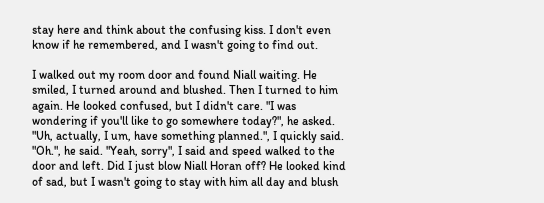stay here and think about the confusing kiss. I don't even know if he remembered, and I wasn't going to find out.

I walked out my room door and found Niall waiting. He smiled, I turned around and blushed. Then I turned to him again. He looked confused, but I didn't care. "I was wondering if you'll like to go somewhere today?", he asked. "Uh, actually, I um, have something planned.", I quickly said. "Oh.", he said. "Yeah, sorry", I said and speed walked to the door and left. Did I just blow Niall Horan off? He looked kind of sad, but I wasn't going to stay with him all day and blush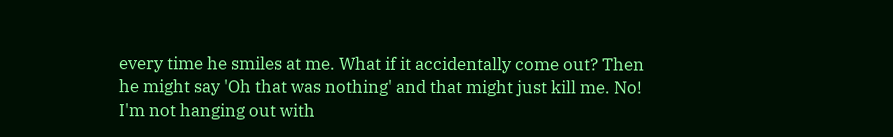every time he smiles at me. What if it accidentally come out? Then he might say 'Oh that was nothing' and that might just kill me. No! I'm not hanging out with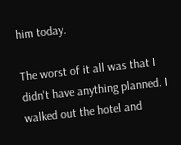him today.

The worst of it all was that I didn't have anything planned. I walked out the hotel and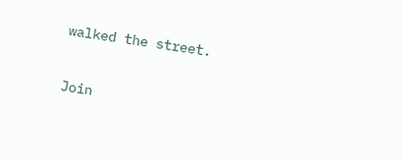walked the street.

Join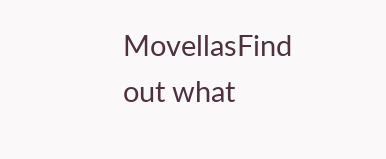MovellasFind out what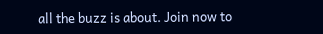all the buzz is about. Join now to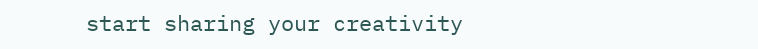start sharing your creativity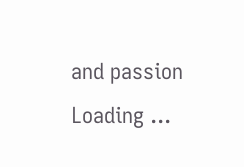and passion
Loading ...